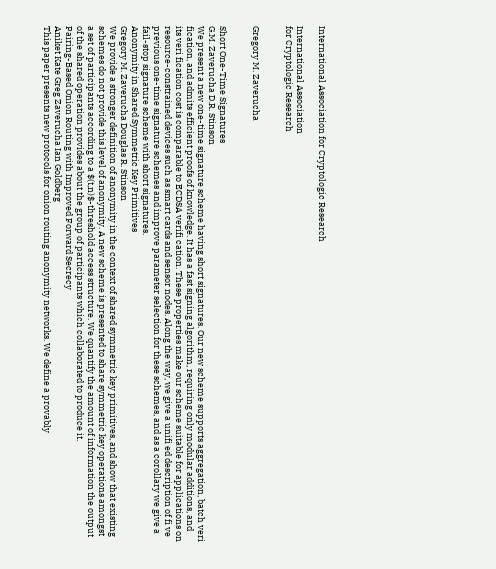International Association for Cryptologic Research

International Association
for Cryptologic Research


Gregory M. Zaverucha


Short One-Time Signatures
G.M. Zaverucha D.R. Stinson
We present a new one-time signature scheme having short signatures. Our new scheme supports aggregation, batch veri fication, and admits efficient proofs of knowledge. It has a fast signing algorithm, requiring only modular additions, and its veri fication cost is comparable to ECDSA verifi cation. These properties make our scheme suitable for applications on resource-constrained devices such as smart cards and sensor nodes. Along the way, we give a unifi ed description of fi ve previous one-time signature schemes and improve parameter selection for these schemes, and as a corollary we give a fail-stop signature scheme with short signatures.
Anonymity in Shared Symmetric Key Primitives
Gregory M. Zaverucha Douglas R. Stinson
We provide a stronger definition of anonymity in the context of shared symmetric key primitives, and show that existing schemes do not provide this level of anonymity. A new scheme is presented to share symmetric key operations amongst a set of participants according to a $(t,n)$-threshold access structure. We quantify the amount of information the output of the shared operation provides about the group of participants which collaborated to produce it.
Pairing-Based Onion Routing with Improved Forward Secrecy
Aniket Kate Greg Zaverucha Ian Goldberg
This paper presents new protocols for onion routing anonymity networks. We define a provably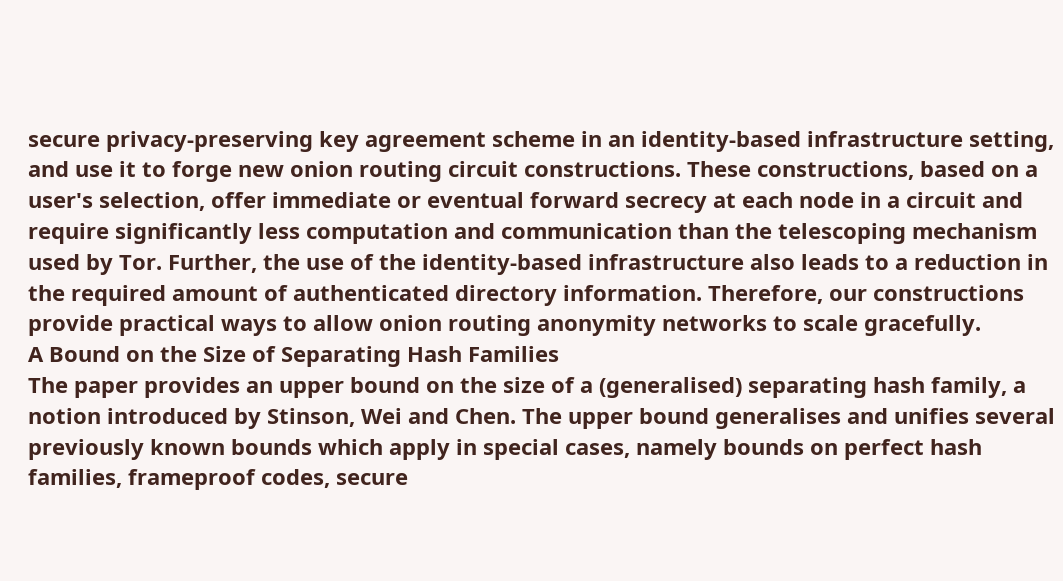secure privacy-preserving key agreement scheme in an identity-based infrastructure setting, and use it to forge new onion routing circuit constructions. These constructions, based on a user's selection, offer immediate or eventual forward secrecy at each node in a circuit and require significantly less computation and communication than the telescoping mechanism used by Tor. Further, the use of the identity-based infrastructure also leads to a reduction in the required amount of authenticated directory information. Therefore, our constructions provide practical ways to allow onion routing anonymity networks to scale gracefully.
A Bound on the Size of Separating Hash Families
The paper provides an upper bound on the size of a (generalised) separating hash family, a notion introduced by Stinson, Wei and Chen. The upper bound generalises and unifies several previously known bounds which apply in special cases, namely bounds on perfect hash families, frameproof codes, secure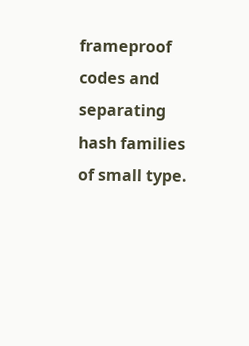frameproof codes and separating hash families of small type.